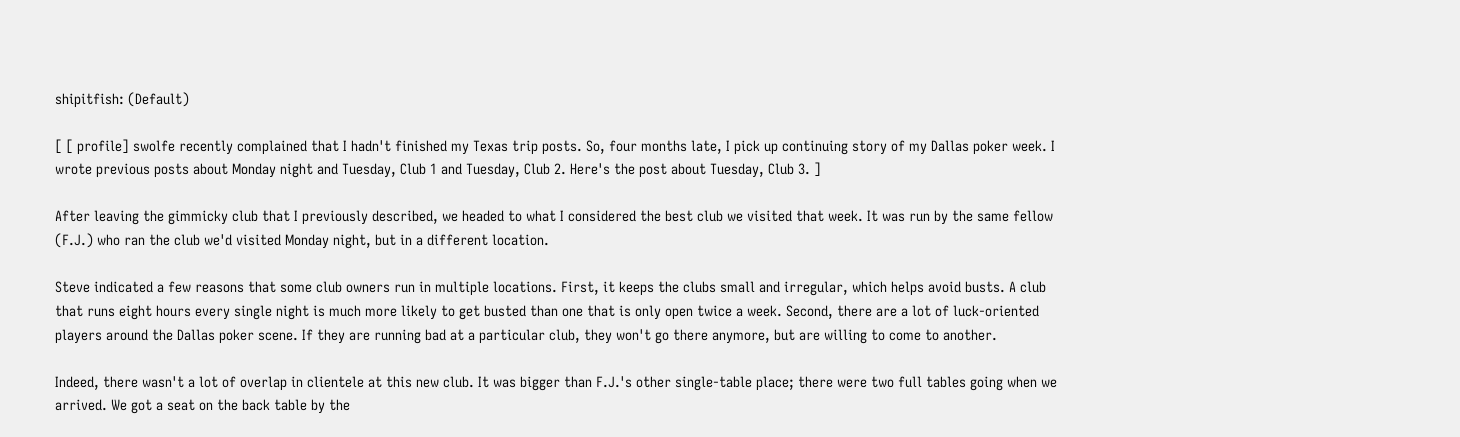shipitfish: (Default)

[ [ profile] swolfe recently complained that I hadn't finished my Texas trip posts. So, four months late, I pick up continuing story of my Dallas poker week. I wrote previous posts about Monday night and Tuesday, Club 1 and Tuesday, Club 2. Here's the post about Tuesday, Club 3. ]

After leaving the gimmicky club that I previously described, we headed to what I considered the best club we visited that week. It was run by the same fellow (F.J.) who ran the club we'd visited Monday night, but in a different location.

Steve indicated a few reasons that some club owners run in multiple locations. First, it keeps the clubs small and irregular, which helps avoid busts. A club that runs eight hours every single night is much more likely to get busted than one that is only open twice a week. Second, there are a lot of luck-oriented players around the Dallas poker scene. If they are running bad at a particular club, they won't go there anymore, but are willing to come to another.

Indeed, there wasn't a lot of overlap in clientele at this new club. It was bigger than F.J.'s other single-table place; there were two full tables going when we arrived. We got a seat on the back table by the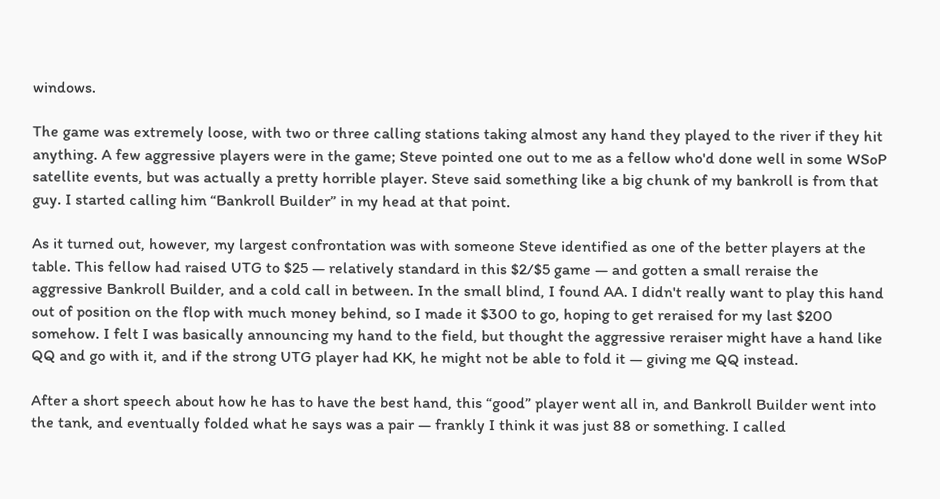windows.

The game was extremely loose, with two or three calling stations taking almost any hand they played to the river if they hit anything. A few aggressive players were in the game; Steve pointed one out to me as a fellow who'd done well in some WSoP satellite events, but was actually a pretty horrible player. Steve said something like a big chunk of my bankroll is from that guy. I started calling him “Bankroll Builder” in my head at that point.

As it turned out, however, my largest confrontation was with someone Steve identified as one of the better players at the table. This fellow had raised UTG to $25 — relatively standard in this $2/$5 game — and gotten a small reraise the aggressive Bankroll Builder, and a cold call in between. In the small blind, I found AA. I didn't really want to play this hand out of position on the flop with much money behind, so I made it $300 to go, hoping to get reraised for my last $200 somehow. I felt I was basically announcing my hand to the field, but thought the aggressive reraiser might have a hand like QQ and go with it, and if the strong UTG player had KK, he might not be able to fold it — giving me QQ instead.

After a short speech about how he has to have the best hand, this “good” player went all in, and Bankroll Builder went into the tank, and eventually folded what he says was a pair — frankly I think it was just 88 or something. I called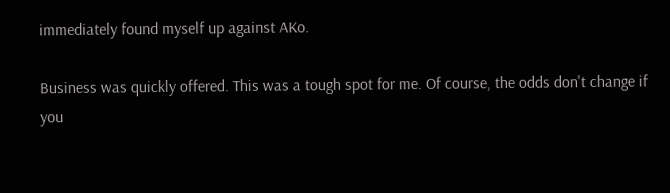immediately found myself up against AKo.

Business was quickly offered. This was a tough spot for me. Of course, the odds don't change if you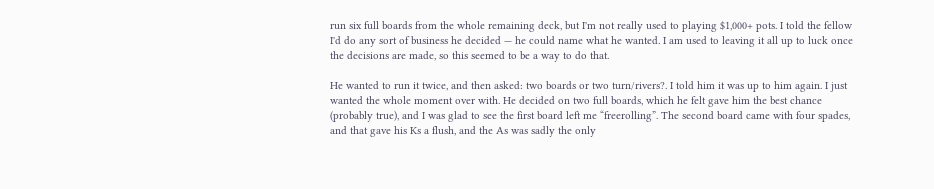run six full boards from the whole remaining deck, but I'm not really used to playing $1,000+ pots. I told the fellow I'd do any sort of business he decided — he could name what he wanted. I am used to leaving it all up to luck once the decisions are made, so this seemed to be a way to do that.

He wanted to run it twice, and then asked: two boards or two turn/rivers?. I told him it was up to him again. I just wanted the whole moment over with. He decided on two full boards, which he felt gave him the best chance (probably true), and I was glad to see the first board left me “freerolling”. The second board came with four spades, and that gave his Ks a flush, and the As was sadly the only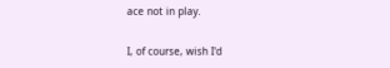ace not in play.

I, of course, wish I'd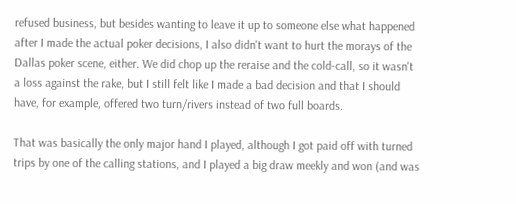refused business, but besides wanting to leave it up to someone else what happened after I made the actual poker decisions, I also didn't want to hurt the morays of the Dallas poker scene, either. We did chop up the reraise and the cold-call, so it wasn't a loss against the rake, but I still felt like I made a bad decision and that I should have, for example, offered two turn/rivers instead of two full boards.

That was basically the only major hand I played, although I got paid off with turned trips by one of the calling stations, and I played a big draw meekly and won (and was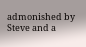admonished by Steve and a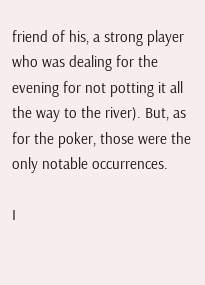friend of his, a strong player who was dealing for the evening for not potting it all the way to the river). But, as for the poker, those were the only notable occurrences.

I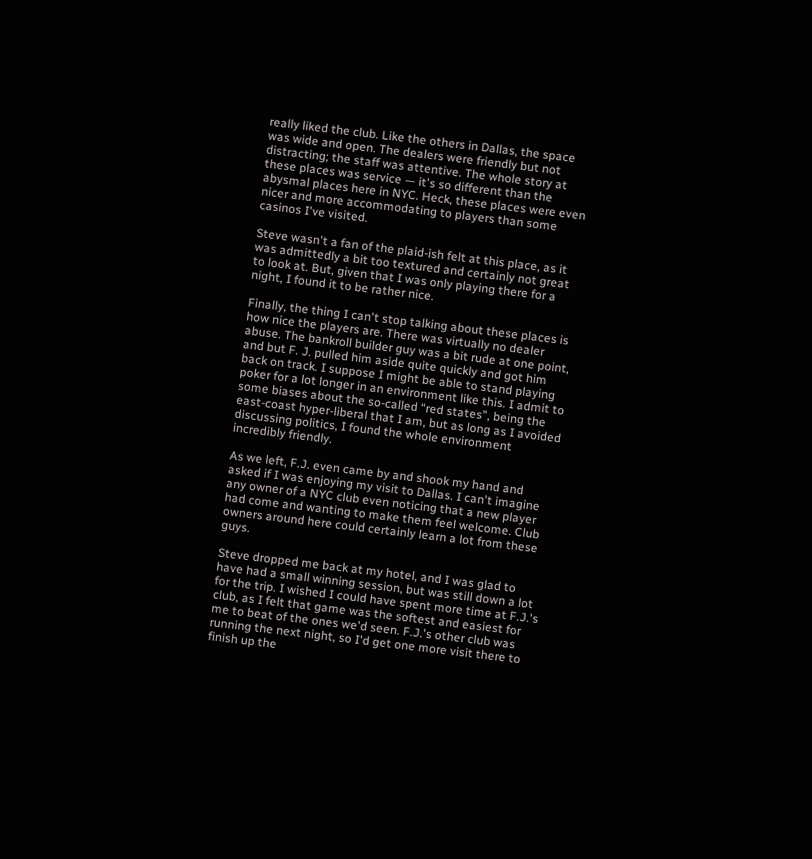really liked the club. Like the others in Dallas, the space was wide and open. The dealers were friendly but not distracting; the staff was attentive. The whole story at these places was service — it's so different than the abysmal places here in NYC. Heck, these places were even nicer and more accommodating to players than some casinos I've visited.

Steve wasn't a fan of the plaid-ish felt at this place, as it was admittedly a bit too textured and certainly not great to look at. But, given that I was only playing there for a night, I found it to be rather nice.

Finally, the thing I can't stop talking about these places is how nice the players are. There was virtually no dealer abuse. The bankroll builder guy was a bit rude at one point, and but F. J. pulled him aside quite quickly and got him back on track. I suppose I might be able to stand playing poker for a lot longer in an environment like this. I admit to some biases about the so-called “red states”, being the east-coast hyper-liberal that I am, but as long as I avoided discussing politics, I found the whole environment incredibly friendly.

As we left, F.J. even came by and shook my hand and asked if I was enjoying my visit to Dallas. I can't imagine any owner of a NYC club even noticing that a new player had come and wanting to make them feel welcome. Club owners around here could certainly learn a lot from these guys.

Steve dropped me back at my hotel, and I was glad to have had a small winning session, but was still down a lot for the trip. I wished I could have spent more time at F.J.'s club, as I felt that game was the softest and easiest for me to beat of the ones we'd seen. F.J.'s other club was running the next night, so I'd get one more visit there to finish up the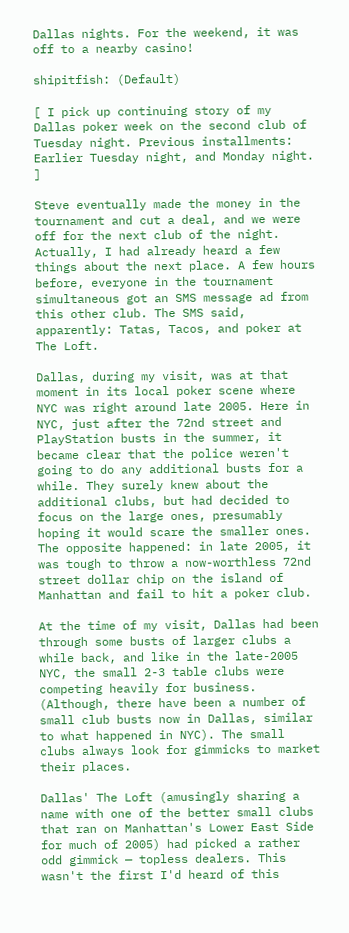Dallas nights. For the weekend, it was off to a nearby casino!

shipitfish: (Default)

[ I pick up continuing story of my Dallas poker week on the second club of Tuesday night. Previous installments: Earlier Tuesday night, and Monday night. ]

Steve eventually made the money in the tournament and cut a deal, and we were off for the next club of the night. Actually, I had already heard a few things about the next place. A few hours before, everyone in the tournament simultaneous got an SMS message ad from this other club. The SMS said, apparently: Tatas, Tacos, and poker at The Loft.

Dallas, during my visit, was at that moment in its local poker scene where NYC was right around late 2005. Here in NYC, just after the 72nd street and PlayStation busts in the summer, it became clear that the police weren't going to do any additional busts for a while. They surely knew about the additional clubs, but had decided to focus on the large ones, presumably hoping it would scare the smaller ones. The opposite happened: in late 2005, it was tough to throw a now-worthless 72nd street dollar chip on the island of Manhattan and fail to hit a poker club.

At the time of my visit, Dallas had been through some busts of larger clubs a while back, and like in the late-2005 NYC, the small 2-3 table clubs were competing heavily for business. (Although, there have been a number of small club busts now in Dallas, similar to what happened in NYC). The small clubs always look for gimmicks to market their places.

Dallas' The Loft (amusingly sharing a name with one of the better small clubs that ran on Manhattan's Lower East Side for much of 2005) had picked a rather odd gimmick — topless dealers. This wasn't the first I'd heard of this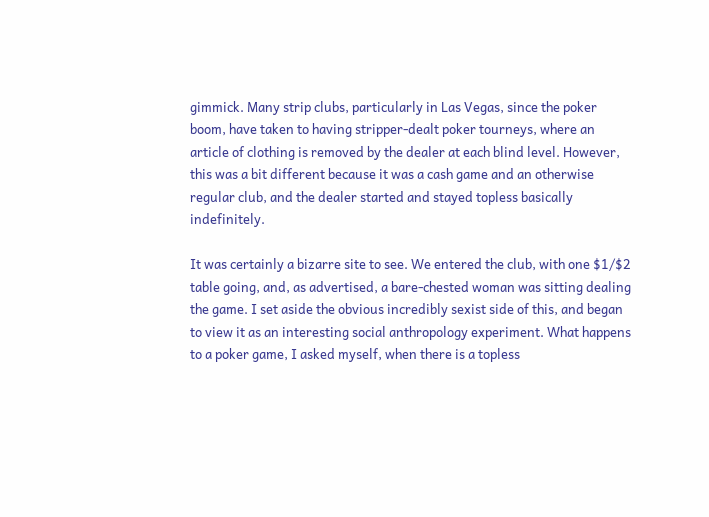gimmick. Many strip clubs, particularly in Las Vegas, since the poker boom, have taken to having stripper-dealt poker tourneys, where an article of clothing is removed by the dealer at each blind level. However, this was a bit different because it was a cash game and an otherwise regular club, and the dealer started and stayed topless basically indefinitely.

It was certainly a bizarre site to see. We entered the club, with one $1/$2 table going, and, as advertised, a bare-chested woman was sitting dealing the game. I set aside the obvious incredibly sexist side of this, and began to view it as an interesting social anthropology experiment. What happens to a poker game, I asked myself, when there is a topless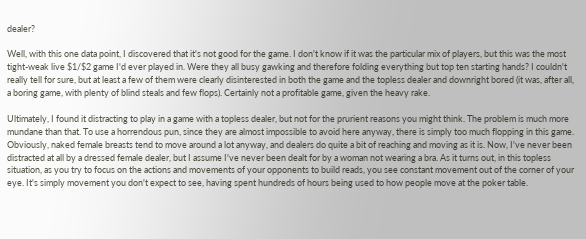dealer?

Well, with this one data point, I discovered that it's not good for the game. I don't know if it was the particular mix of players, but this was the most tight-weak live $1/$2 game I'd ever played in. Were they all busy gawking and therefore folding everything but top ten starting hands? I couldn't really tell for sure, but at least a few of them were clearly disinterested in both the game and the topless dealer and downright bored (it was, after all, a boring game, with plenty of blind steals and few flops). Certainly not a profitable game, given the heavy rake.

Ultimately, I found it distracting to play in a game with a topless dealer, but not for the prurient reasons you might think. The problem is much more mundane than that. To use a horrendous pun, since they are almost impossible to avoid here anyway, there is simply too much flopping in this game. Obviously, naked female breasts tend to move around a lot anyway, and dealers do quite a bit of reaching and moving as it is. Now, I've never been distracted at all by a dressed female dealer, but I assume I've never been dealt for by a woman not wearing a bra. As it turns out, in this topless situation, as you try to focus on the actions and movements of your opponents to build reads, you see constant movement out of the corner of your eye. It's simply movement you don't expect to see, having spent hundreds of hours being used to how people move at the poker table.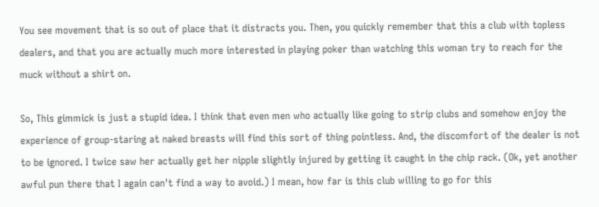You see movement that is so out of place that it distracts you. Then, you quickly remember that this a club with topless dealers, and that you are actually much more interested in playing poker than watching this woman try to reach for the muck without a shirt on.

So, This gimmick is just a stupid idea. I think that even men who actually like going to strip clubs and somehow enjoy the experience of group-staring at naked breasts will find this sort of thing pointless. And, the discomfort of the dealer is not to be ignored. I twice saw her actually get her nipple slightly injured by getting it caught in the chip rack. (Ok, yet another awful pun there that I again can't find a way to avoid.) I mean, how far is this club willing to go for this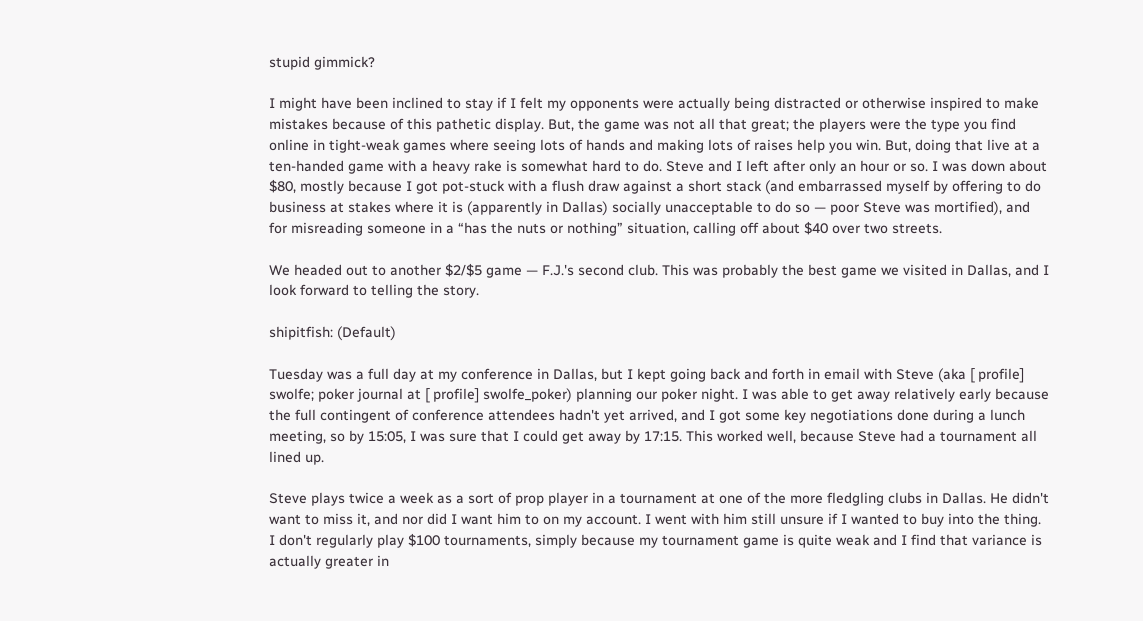stupid gimmick?

I might have been inclined to stay if I felt my opponents were actually being distracted or otherwise inspired to make mistakes because of this pathetic display. But, the game was not all that great; the players were the type you find online in tight-weak games where seeing lots of hands and making lots of raises help you win. But, doing that live at a ten-handed game with a heavy rake is somewhat hard to do. Steve and I left after only an hour or so. I was down about $80, mostly because I got pot-stuck with a flush draw against a short stack (and embarrassed myself by offering to do business at stakes where it is (apparently in Dallas) socially unacceptable to do so — poor Steve was mortified), and for misreading someone in a “has the nuts or nothing” situation, calling off about $40 over two streets.

We headed out to another $2/$5 game — F.J.'s second club. This was probably the best game we visited in Dallas, and I look forward to telling the story.

shipitfish: (Default)

Tuesday was a full day at my conference in Dallas, but I kept going back and forth in email with Steve (aka [ profile] swolfe; poker journal at [ profile] swolfe_poker) planning our poker night. I was able to get away relatively early because the full contingent of conference attendees hadn't yet arrived, and I got some key negotiations done during a lunch meeting, so by 15:05, I was sure that I could get away by 17:15. This worked well, because Steve had a tournament all lined up.

Steve plays twice a week as a sort of prop player in a tournament at one of the more fledgling clubs in Dallas. He didn't want to miss it, and nor did I want him to on my account. I went with him still unsure if I wanted to buy into the thing. I don't regularly play $100 tournaments, simply because my tournament game is quite weak and I find that variance is actually greater in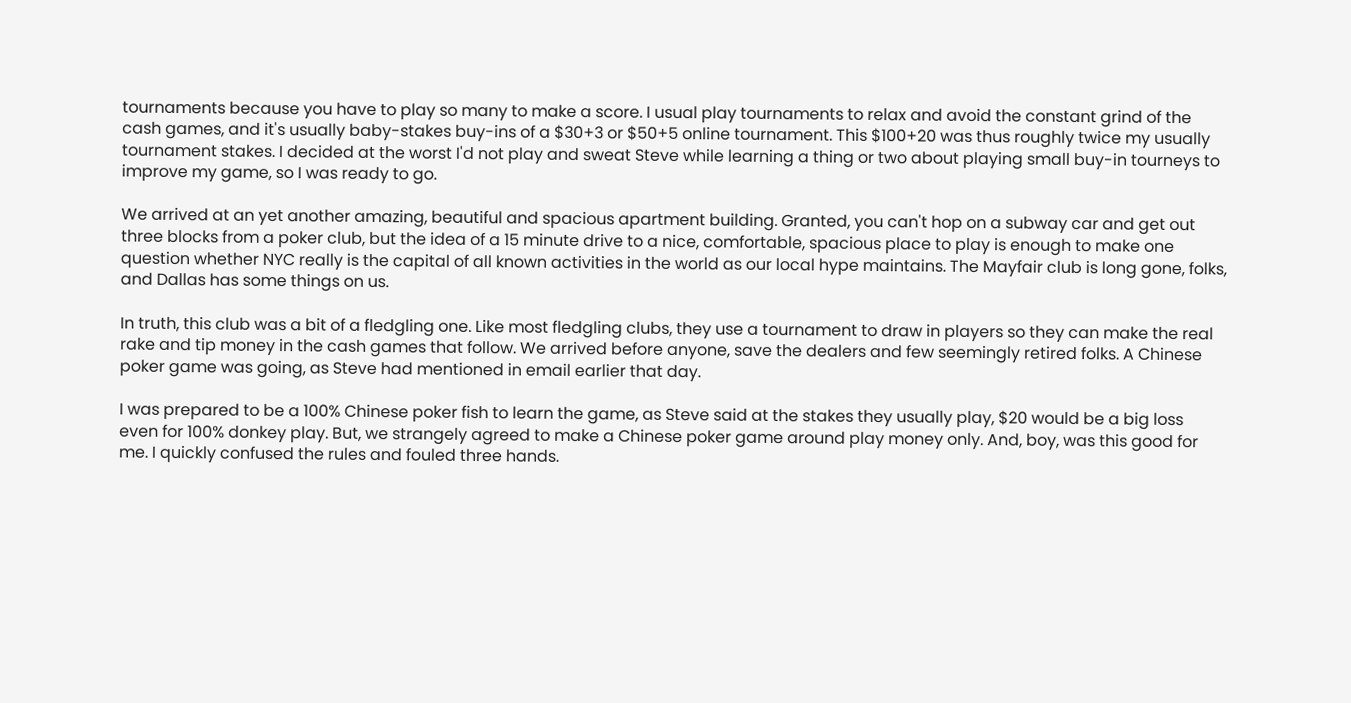tournaments because you have to play so many to make a score. I usual play tournaments to relax and avoid the constant grind of the cash games, and it's usually baby-stakes buy-ins of a $30+3 or $50+5 online tournament. This $100+20 was thus roughly twice my usually tournament stakes. I decided at the worst I'd not play and sweat Steve while learning a thing or two about playing small buy-in tourneys to improve my game, so I was ready to go.

We arrived at an yet another amazing, beautiful and spacious apartment building. Granted, you can't hop on a subway car and get out three blocks from a poker club, but the idea of a 15 minute drive to a nice, comfortable, spacious place to play is enough to make one question whether NYC really is the capital of all known activities in the world as our local hype maintains. The Mayfair club is long gone, folks, and Dallas has some things on us.

In truth, this club was a bit of a fledgling one. Like most fledgling clubs, they use a tournament to draw in players so they can make the real rake and tip money in the cash games that follow. We arrived before anyone, save the dealers and few seemingly retired folks. A Chinese poker game was going, as Steve had mentioned in email earlier that day.

I was prepared to be a 100% Chinese poker fish to learn the game, as Steve said at the stakes they usually play, $20 would be a big loss even for 100% donkey play. But, we strangely agreed to make a Chinese poker game around play money only. And, boy, was this good for me. I quickly confused the rules and fouled three hands.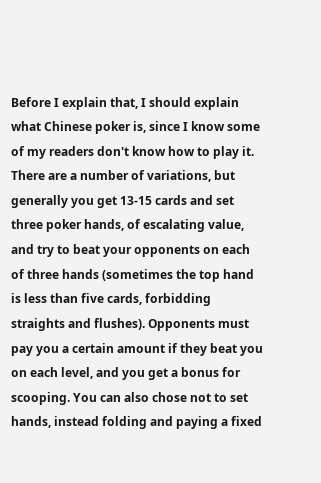Before I explain that, I should explain what Chinese poker is, since I know some of my readers don't know how to play it. There are a number of variations, but generally you get 13-15 cards and set three poker hands, of escalating value, and try to beat your opponents on each of three hands (sometimes the top hand is less than five cards, forbidding straights and flushes). Opponents must pay you a certain amount if they beat you on each level, and you get a bonus for scooping. You can also chose not to set hands, instead folding and paying a fixed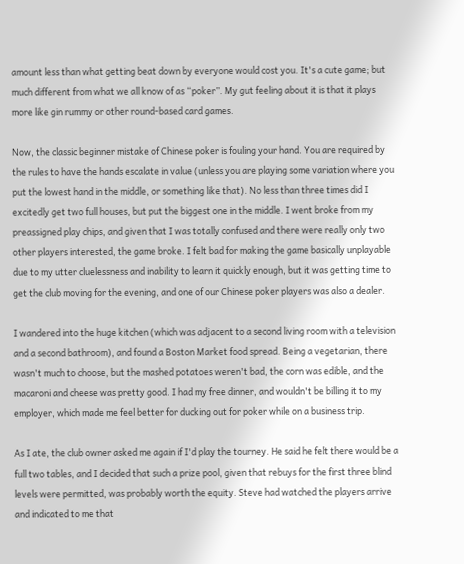amount less than what getting beat down by everyone would cost you. It's a cute game; but much different from what we all know of as “poker”. My gut feeling about it is that it plays more like gin rummy or other round-based card games.

Now, the classic beginner mistake of Chinese poker is fouling your hand. You are required by the rules to have the hands escalate in value (unless you are playing some variation where you put the lowest hand in the middle, or something like that). No less than three times did I excitedly get two full houses, but put the biggest one in the middle. I went broke from my preassigned play chips, and given that I was totally confused and there were really only two other players interested, the game broke. I felt bad for making the game basically unplayable due to my utter cluelessness and inability to learn it quickly enough, but it was getting time to get the club moving for the evening, and one of our Chinese poker players was also a dealer.

I wandered into the huge kitchen (which was adjacent to a second living room with a television and a second bathroom), and found a Boston Market food spread. Being a vegetarian, there wasn't much to choose, but the mashed potatoes weren't bad, the corn was edible, and the macaroni and cheese was pretty good. I had my free dinner, and wouldn't be billing it to my employer, which made me feel better for ducking out for poker while on a business trip.

As I ate, the club owner asked me again if I'd play the tourney. He said he felt there would be a full two tables, and I decided that such a prize pool, given that rebuys for the first three blind levels were permitted, was probably worth the equity. Steve had watched the players arrive and indicated to me that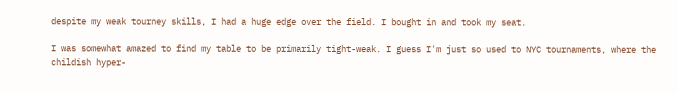despite my weak tourney skills, I had a huge edge over the field. I bought in and took my seat.

I was somewhat amazed to find my table to be primarily tight-weak. I guess I'm just so used to NYC tournaments, where the childish hyper-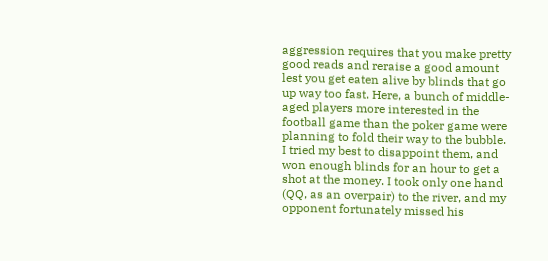aggression requires that you make pretty good reads and reraise a good amount lest you get eaten alive by blinds that go up way too fast. Here, a bunch of middle-aged players more interested in the football game than the poker game were planning to fold their way to the bubble. I tried my best to disappoint them, and won enough blinds for an hour to get a shot at the money. I took only one hand (QQ, as an overpair) to the river, and my opponent fortunately missed his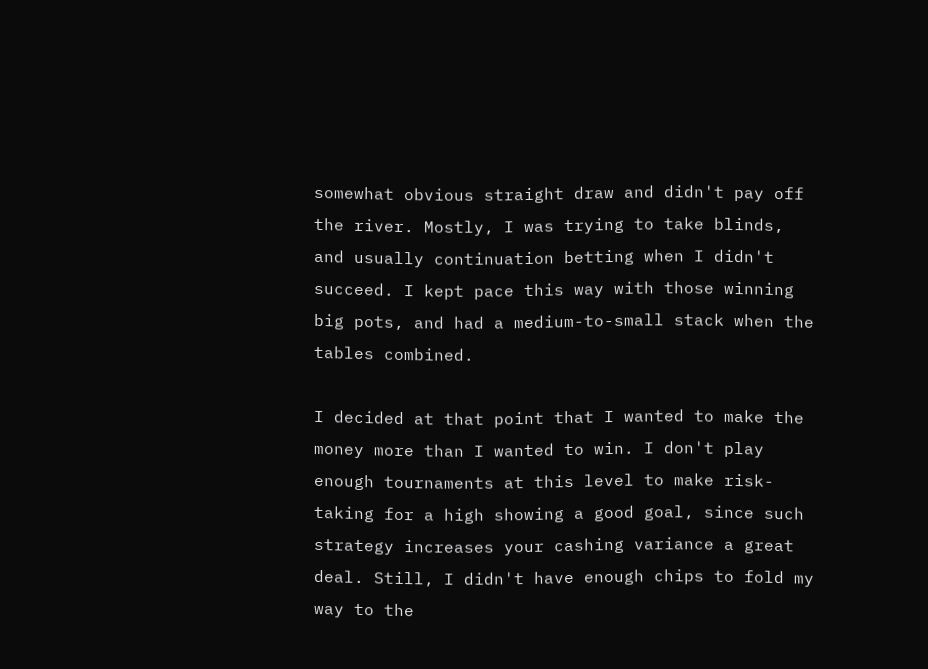somewhat obvious straight draw and didn't pay off the river. Mostly, I was trying to take blinds, and usually continuation betting when I didn't succeed. I kept pace this way with those winning big pots, and had a medium-to-small stack when the tables combined.

I decided at that point that I wanted to make the money more than I wanted to win. I don't play enough tournaments at this level to make risk-taking for a high showing a good goal, since such strategy increases your cashing variance a great deal. Still, I didn't have enough chips to fold my way to the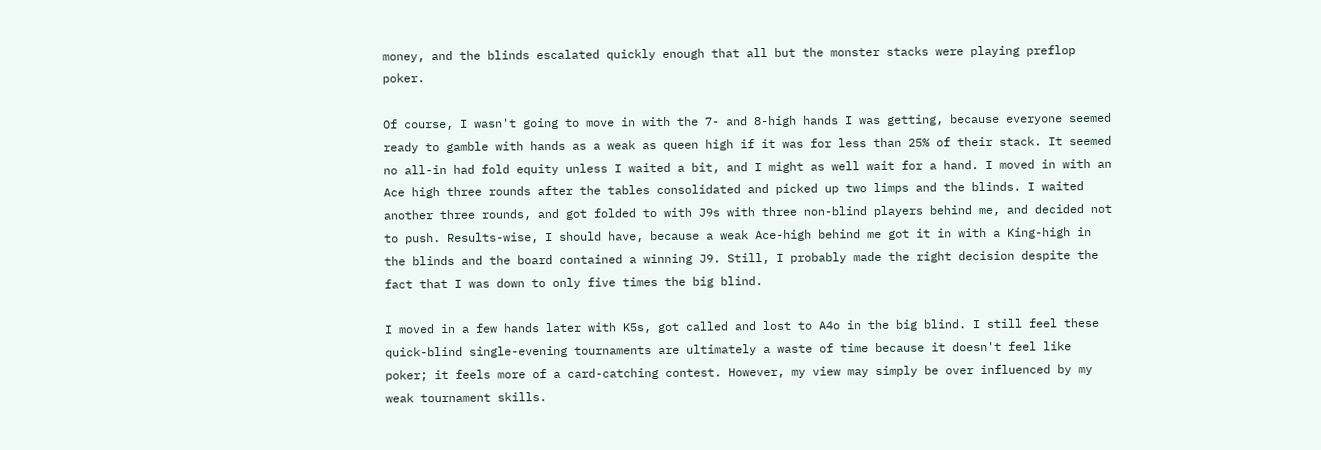money, and the blinds escalated quickly enough that all but the monster stacks were playing preflop poker.

Of course, I wasn't going to move in with the 7- and 8-high hands I was getting, because everyone seemed ready to gamble with hands as a weak as queen high if it was for less than 25% of their stack. It seemed no all-in had fold equity unless I waited a bit, and I might as well wait for a hand. I moved in with an Ace high three rounds after the tables consolidated and picked up two limps and the blinds. I waited another three rounds, and got folded to with J9s with three non-blind players behind me, and decided not to push. Results-wise, I should have, because a weak Ace-high behind me got it in with a King-high in the blinds and the board contained a winning J9. Still, I probably made the right decision despite the fact that I was down to only five times the big blind.

I moved in a few hands later with K5s, got called and lost to A4o in the big blind. I still feel these quick-blind single-evening tournaments are ultimately a waste of time because it doesn't feel like poker; it feels more of a card-catching contest. However, my view may simply be over influenced by my weak tournament skills.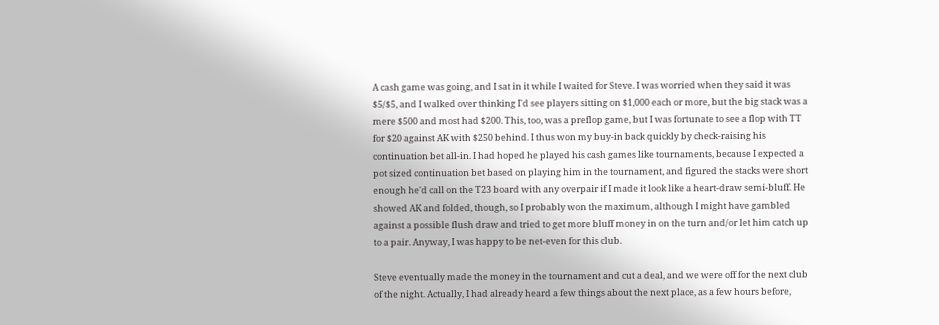A cash game was going, and I sat in it while I waited for Steve. I was worried when they said it was $5/$5, and I walked over thinking I'd see players sitting on $1,000 each or more, but the big stack was a mere $500 and most had $200. This, too, was a preflop game, but I was fortunate to see a flop with TT for $20 against AK with $250 behind. I thus won my buy-in back quickly by check-raising his continuation bet all-in. I had hoped he played his cash games like tournaments, because I expected a pot sized continuation bet based on playing him in the tournament, and figured the stacks were short enough he'd call on the T23 board with any overpair if I made it look like a heart-draw semi-bluff. He showed AK and folded, though, so I probably won the maximum, although I might have gambled against a possible flush draw and tried to get more bluff money in on the turn and/or let him catch up to a pair. Anyway, I was happy to be net-even for this club.

Steve eventually made the money in the tournament and cut a deal, and we were off for the next club of the night. Actually, I had already heard a few things about the next place, as a few hours before,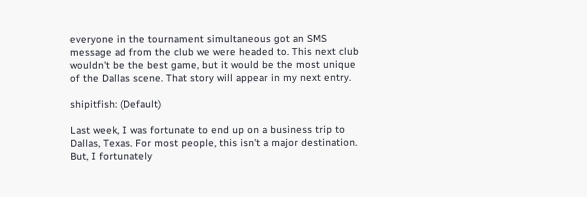everyone in the tournament simultaneous got an SMS message ad from the club we were headed to. This next club wouldn't be the best game, but it would be the most unique of the Dallas scene. That story will appear in my next entry.

shipitfish: (Default)

Last week, I was fortunate to end up on a business trip to Dallas, Texas. For most people, this isn't a major destination. But, I fortunately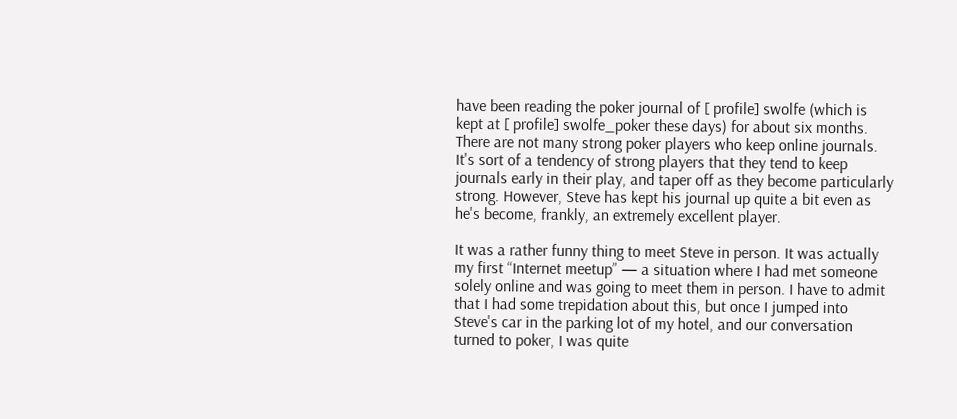have been reading the poker journal of [ profile] swolfe (which is kept at [ profile] swolfe_poker these days) for about six months. There are not many strong poker players who keep online journals. It's sort of a tendency of strong players that they tend to keep journals early in their play, and taper off as they become particularly strong. However, Steve has kept his journal up quite a bit even as he's become, frankly, an extremely excellent player.

It was a rather funny thing to meet Steve in person. It was actually my first “Internet meetup” — a situation where I had met someone solely online and was going to meet them in person. I have to admit that I had some trepidation about this, but once I jumped into Steve's car in the parking lot of my hotel, and our conversation turned to poker, I was quite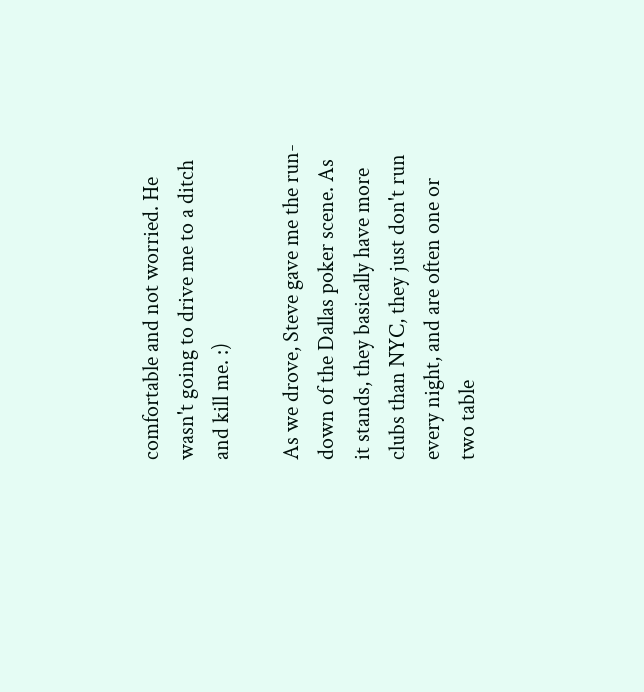comfortable and not worried. He wasn't going to drive me to a ditch and kill me. :)

As we drove, Steve gave me the run-down of the Dallas poker scene. As it stands, they basically have more clubs than NYC, they just don't run every night, and are often one or two table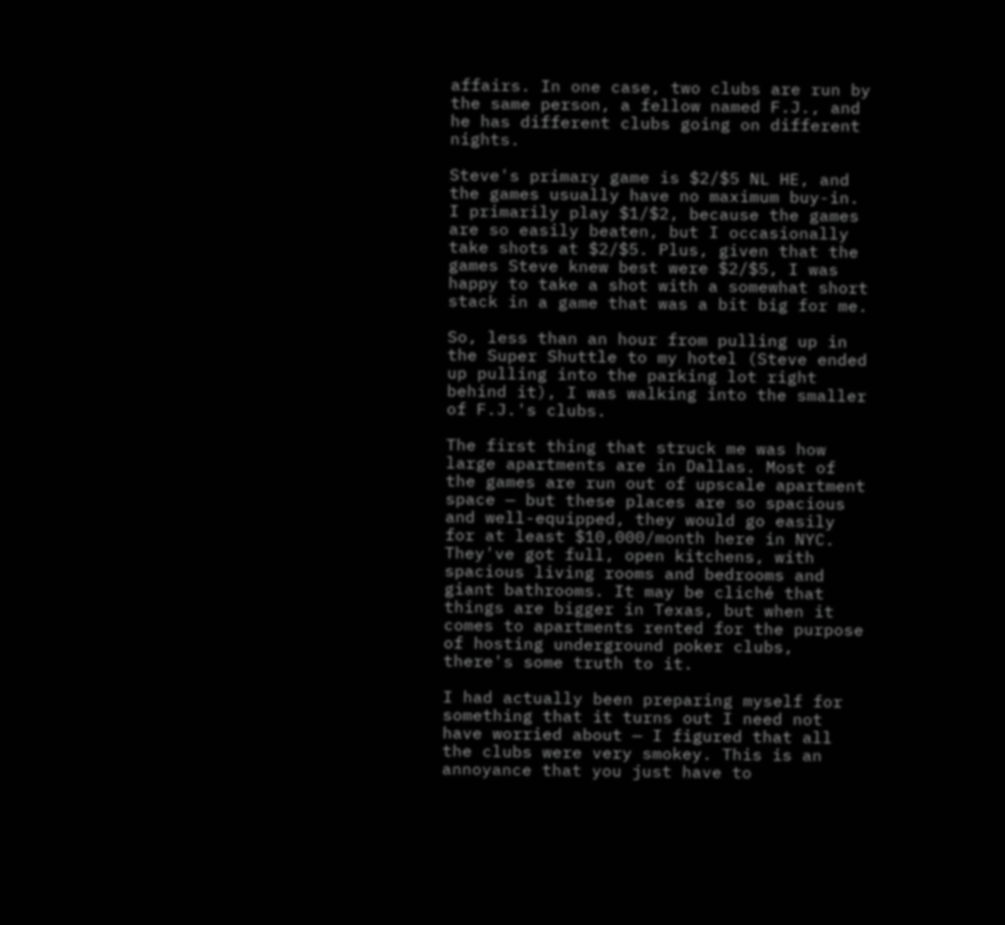affairs. In one case, two clubs are run by the same person, a fellow named F.J., and he has different clubs going on different nights.

Steve's primary game is $2/$5 NL HE, and the games usually have no maximum buy-in. I primarily play $1/$2, because the games are so easily beaten, but I occasionally take shots at $2/$5. Plus, given that the games Steve knew best were $2/$5, I was happy to take a shot with a somewhat short stack in a game that was a bit big for me.

So, less than an hour from pulling up in the Super Shuttle to my hotel (Steve ended up pulling into the parking lot right behind it), I was walking into the smaller of F.J.'s clubs.

The first thing that struck me was how large apartments are in Dallas. Most of the games are run out of upscale apartment space — but these places are so spacious and well-equipped, they would go easily for at least $10,000/month here in NYC. They've got full, open kitchens, with spacious living rooms and bedrooms and giant bathrooms. It may be cliché that things are bigger in Texas, but when it comes to apartments rented for the purpose of hosting underground poker clubs, there's some truth to it.

I had actually been preparing myself for something that it turns out I need not have worried about — I figured that all the clubs were very smokey. This is an annoyance that you just have to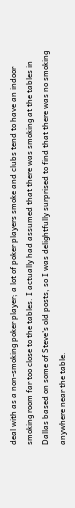deal with as a non-smoking poker player; a lot of poker players smoke and clubs tend to have an indoor smoking room far too close to the tables. I actually had assumed that there was smoking at the tables in Dallas based on some of Steve's old posts, so I was delightfully surprised to find that there was no smoking anywhere near the table.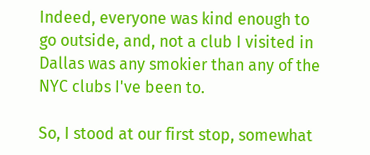Indeed, everyone was kind enough to go outside, and, not a club I visited in Dallas was any smokier than any of the NYC clubs I've been to.

So, I stood at our first stop, somewhat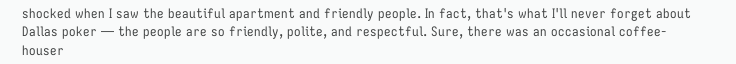shocked when I saw the beautiful apartment and friendly people. In fact, that's what I'll never forget about Dallas poker — the people are so friendly, polite, and respectful. Sure, there was an occasional coffee-houser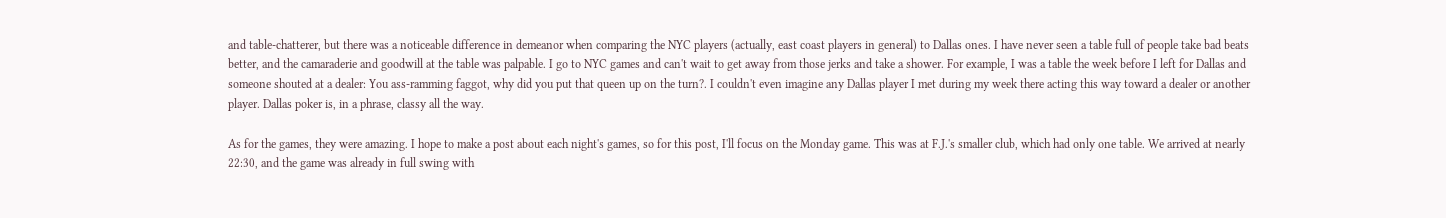and table-chatterer, but there was a noticeable difference in demeanor when comparing the NYC players (actually, east coast players in general) to Dallas ones. I have never seen a table full of people take bad beats better, and the camaraderie and goodwill at the table was palpable. I go to NYC games and can't wait to get away from those jerks and take a shower. For example, I was a table the week before I left for Dallas and someone shouted at a dealer: You ass-ramming faggot, why did you put that queen up on the turn?. I couldn't even imagine any Dallas player I met during my week there acting this way toward a dealer or another player. Dallas poker is, in a phrase, classy all the way.

As for the games, they were amazing. I hope to make a post about each night's games, so for this post, I'll focus on the Monday game. This was at F.J.'s smaller club, which had only one table. We arrived at nearly 22:30, and the game was already in full swing with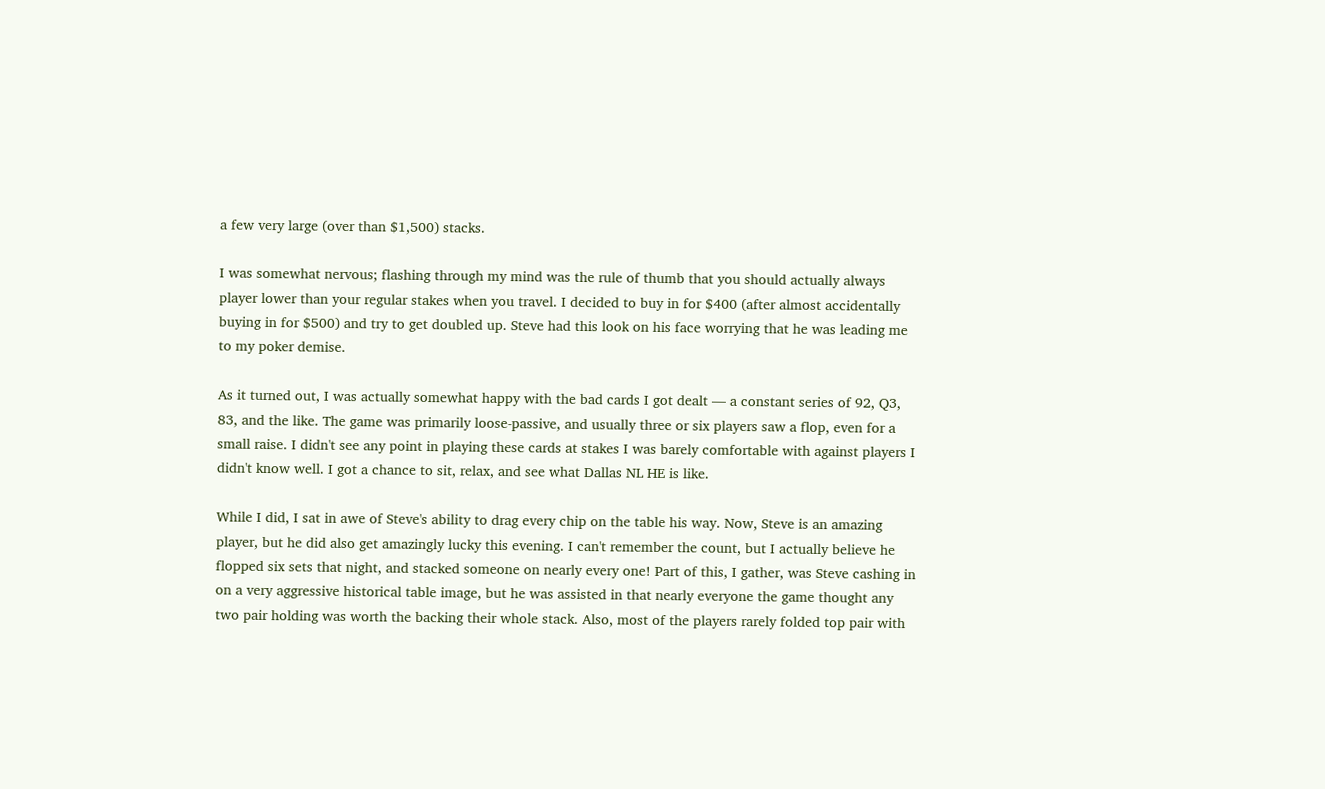a few very large (over than $1,500) stacks.

I was somewhat nervous; flashing through my mind was the rule of thumb that you should actually always player lower than your regular stakes when you travel. I decided to buy in for $400 (after almost accidentally buying in for $500) and try to get doubled up. Steve had this look on his face worrying that he was leading me to my poker demise.

As it turned out, I was actually somewhat happy with the bad cards I got dealt — a constant series of 92, Q3, 83, and the like. The game was primarily loose-passive, and usually three or six players saw a flop, even for a small raise. I didn't see any point in playing these cards at stakes I was barely comfortable with against players I didn't know well. I got a chance to sit, relax, and see what Dallas NL HE is like.

While I did, I sat in awe of Steve's ability to drag every chip on the table his way. Now, Steve is an amazing player, but he did also get amazingly lucky this evening. I can't remember the count, but I actually believe he flopped six sets that night, and stacked someone on nearly every one! Part of this, I gather, was Steve cashing in on a very aggressive historical table image, but he was assisted in that nearly everyone the game thought any two pair holding was worth the backing their whole stack. Also, most of the players rarely folded top pair with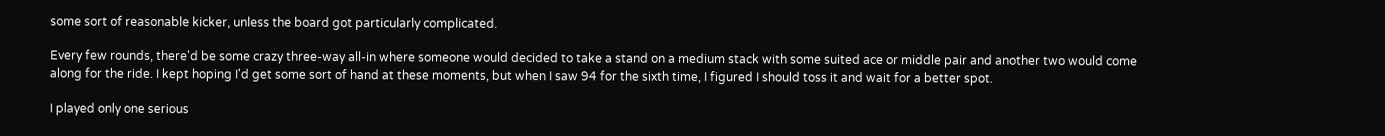some sort of reasonable kicker, unless the board got particularly complicated.

Every few rounds, there'd be some crazy three-way all-in where someone would decided to take a stand on a medium stack with some suited ace or middle pair and another two would come along for the ride. I kept hoping I'd get some sort of hand at these moments, but when I saw 94 for the sixth time, I figured I should toss it and wait for a better spot.

I played only one serious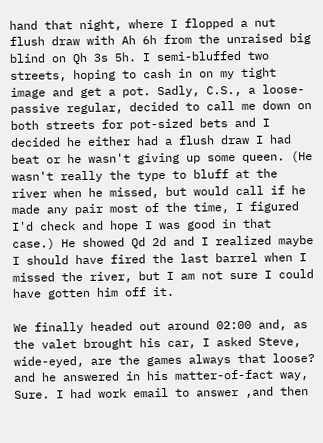hand that night, where I flopped a nut flush draw with Ah 6h from the unraised big blind on Qh 3s 5h. I semi-bluffed two streets, hoping to cash in on my tight image and get a pot. Sadly, C.S., a loose-passive regular, decided to call me down on both streets for pot-sized bets and I decided he either had a flush draw I had beat or he wasn't giving up some queen. (He wasn't really the type to bluff at the river when he missed, but would call if he made any pair most of the time, I figured I'd check and hope I was good in that case.) He showed Qd 2d and I realized maybe I should have fired the last barrel when I missed the river, but I am not sure I could have gotten him off it.

We finally headed out around 02:00 and, as the valet brought his car, I asked Steve, wide-eyed, are the games always that loose? and he answered in his matter-of-fact way, Sure. I had work email to answer ,and then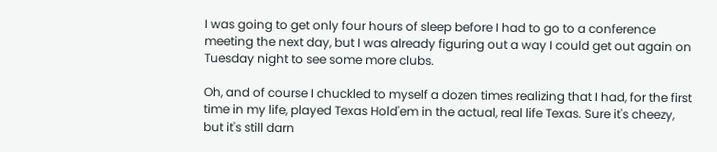I was going to get only four hours of sleep before I had to go to a conference meeting the next day, but I was already figuring out a way I could get out again on Tuesday night to see some more clubs.

Oh, and of course I chuckled to myself a dozen times realizing that I had, for the first time in my life, played Texas Hold'em in the actual, real life Texas. Sure it's cheezy, but it's still darn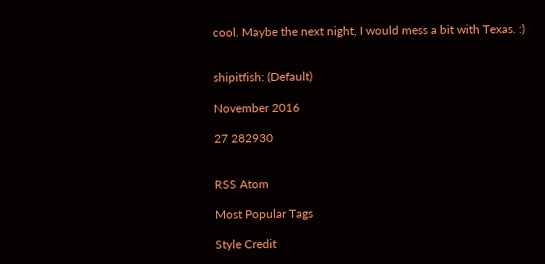cool. Maybe the next night, I would mess a bit with Texas. :)


shipitfish: (Default)

November 2016

27 282930


RSS Atom

Most Popular Tags

Style Credit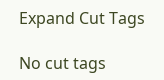Expand Cut Tags

No cut tags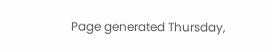Page generated Thursday,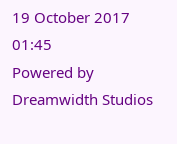19 October 2017 01:45
Powered by Dreamwidth Studios